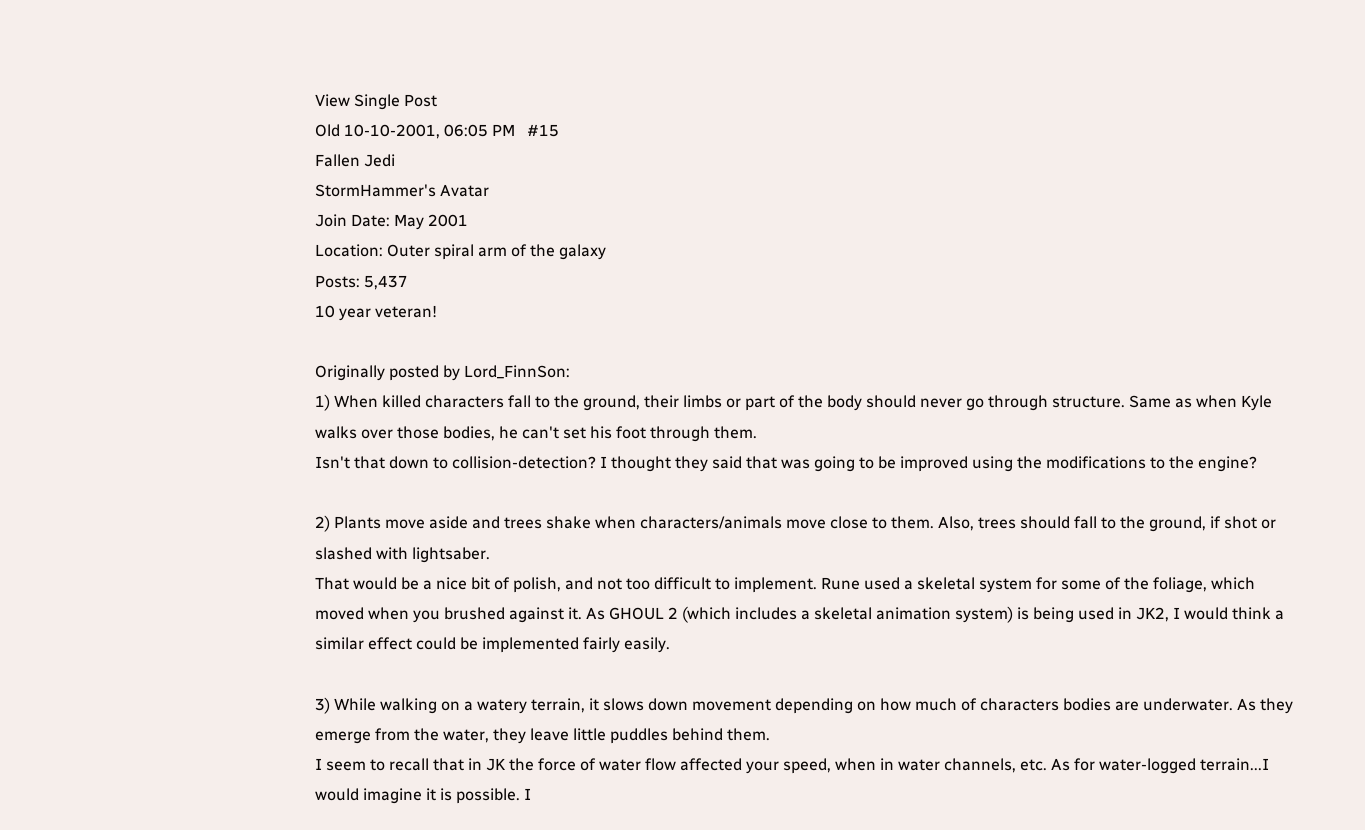View Single Post
Old 10-10-2001, 06:05 PM   #15
Fallen Jedi
StormHammer's Avatar
Join Date: May 2001
Location: Outer spiral arm of the galaxy
Posts: 5,437
10 year veteran!

Originally posted by Lord_FinnSon:
1) When killed characters fall to the ground, their limbs or part of the body should never go through structure. Same as when Kyle walks over those bodies, he can't set his foot through them.
Isn't that down to collision-detection? I thought they said that was going to be improved using the modifications to the engine?

2) Plants move aside and trees shake when characters/animals move close to them. Also, trees should fall to the ground, if shot or slashed with lightsaber.
That would be a nice bit of polish, and not too difficult to implement. Rune used a skeletal system for some of the foliage, which moved when you brushed against it. As GHOUL 2 (which includes a skeletal animation system) is being used in JK2, I would think a similar effect could be implemented fairly easily.

3) While walking on a watery terrain, it slows down movement depending on how much of characters bodies are underwater. As they emerge from the water, they leave little puddles behind them.
I seem to recall that in JK the force of water flow affected your speed, when in water channels, etc. As for water-logged terrain...I would imagine it is possible. I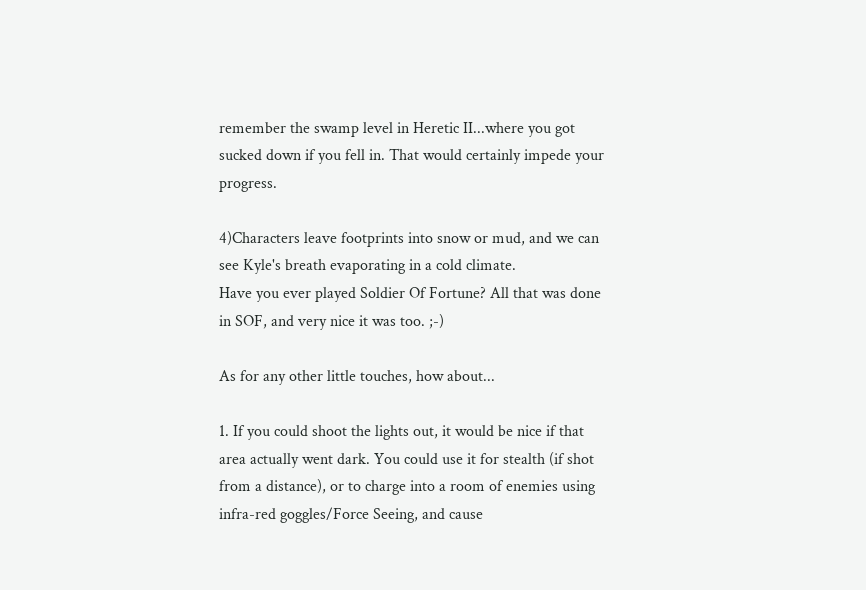remember the swamp level in Heretic II...where you got sucked down if you fell in. That would certainly impede your progress.

4)Characters leave footprints into snow or mud, and we can see Kyle's breath evaporating in a cold climate.
Have you ever played Soldier Of Fortune? All that was done in SOF, and very nice it was too. ;-)

As for any other little touches, how about...

1. If you could shoot the lights out, it would be nice if that area actually went dark. You could use it for stealth (if shot from a distance), or to charge into a room of enemies using infra-red goggles/Force Seeing, and cause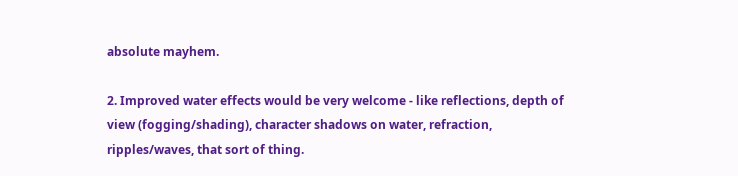absolute mayhem.

2. Improved water effects would be very welcome - like reflections, depth of view (fogging/shading), character shadows on water, refraction, ripples/waves, that sort of thing.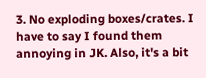3. No exploding boxes/crates. I have to say I found them annoying in JK. Also, it's a bit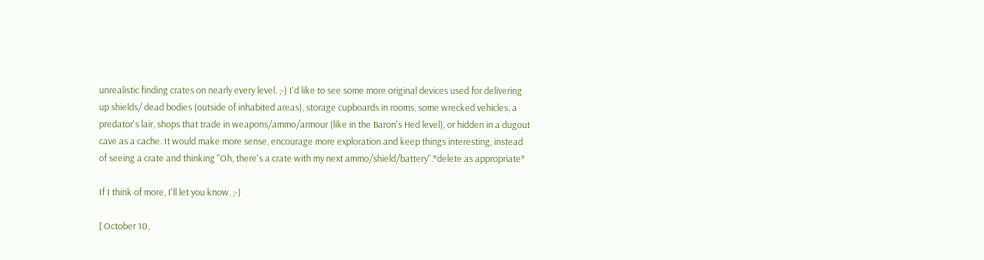unrealistic finding crates on nearly every level. ;-) I'd like to see some more original devices used for delivering up shields/ dead bodies (outside of inhabited areas), storage cupboards in rooms, some wrecked vehicles, a predator's lair, shops that trade in weapons/ammo/armour (like in the Baron's Hed level), or hidden in a dugout cave as a cache. It would make more sense, encourage more exploration and keep things interesting, instead of seeing a crate and thinking "Oh, there's a crate with my next ammo/shield/battery".*delete as appropriate*

If I think of more, I'll let you know. ;-)

[ October 10,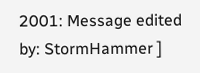2001: Message edited by: StormHammer ]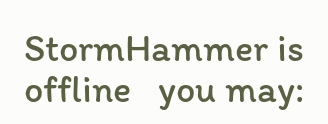StormHammer is offline   you may: